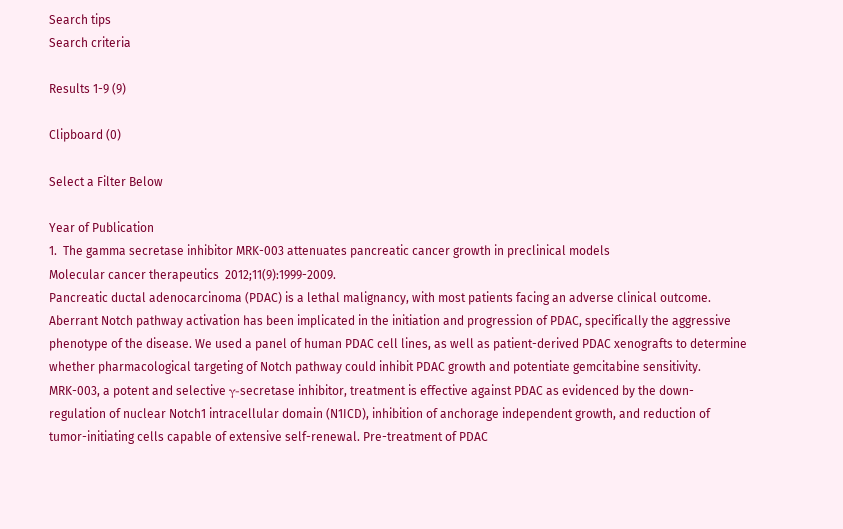Search tips
Search criteria

Results 1-9 (9)

Clipboard (0)

Select a Filter Below

Year of Publication
1.  The gamma secretase inhibitor MRK-003 attenuates pancreatic cancer growth in preclinical models
Molecular cancer therapeutics  2012;11(9):1999-2009.
Pancreatic ductal adenocarcinoma (PDAC) is a lethal malignancy, with most patients facing an adverse clinical outcome. Aberrant Notch pathway activation has been implicated in the initiation and progression of PDAC, specifically the aggressive phenotype of the disease. We used a panel of human PDAC cell lines, as well as patient-derived PDAC xenografts to determine whether pharmacological targeting of Notch pathway could inhibit PDAC growth and potentiate gemcitabine sensitivity. MRK-003, a potent and selective γ-secretase inhibitor, treatment is effective against PDAC as evidenced by the down-regulation of nuclear Notch1 intracellular domain (N1ICD), inhibition of anchorage independent growth, and reduction of tumor-initiating cells capable of extensive self-renewal. Pre-treatment of PDAC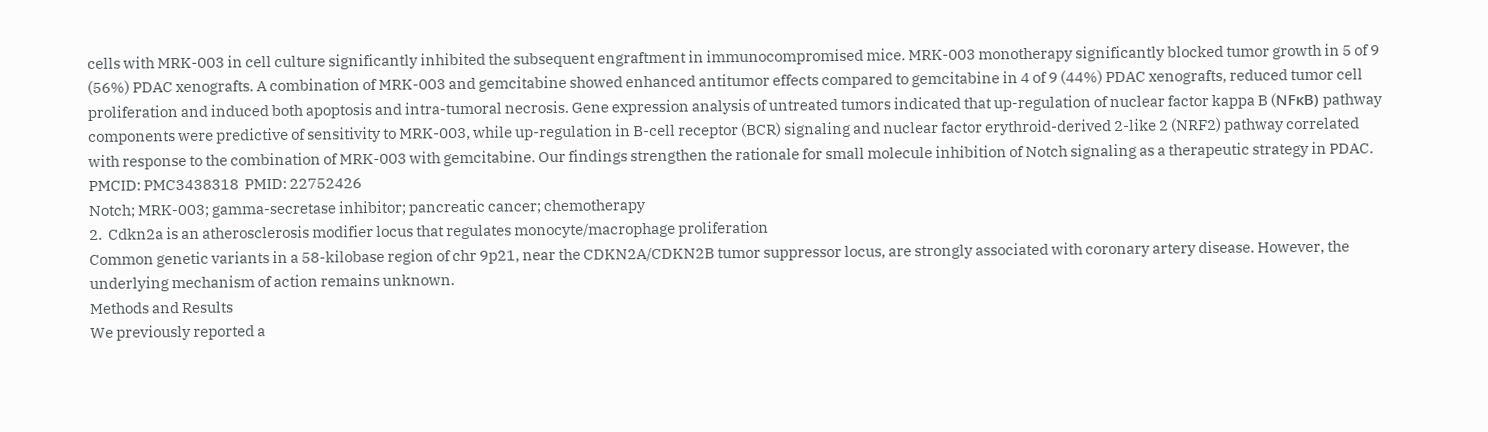cells with MRK-003 in cell culture significantly inhibited the subsequent engraftment in immunocompromised mice. MRK-003 monotherapy significantly blocked tumor growth in 5 of 9 (56%) PDAC xenografts. A combination of MRK-003 and gemcitabine showed enhanced antitumor effects compared to gemcitabine in 4 of 9 (44%) PDAC xenografts, reduced tumor cell proliferation and induced both apoptosis and intra-tumoral necrosis. Gene expression analysis of untreated tumors indicated that up-regulation of nuclear factor kappa B (NFκB) pathway components were predictive of sensitivity to MRK-003, while up-regulation in B-cell receptor (BCR) signaling and nuclear factor erythroid-derived 2-like 2 (NRF2) pathway correlated with response to the combination of MRK-003 with gemcitabine. Our findings strengthen the rationale for small molecule inhibition of Notch signaling as a therapeutic strategy in PDAC.
PMCID: PMC3438318  PMID: 22752426
Notch; MRK-003; gamma-secretase inhibitor; pancreatic cancer; chemotherapy
2.  Cdkn2a is an atherosclerosis modifier locus that regulates monocyte/macrophage proliferation
Common genetic variants in a 58-kilobase region of chr 9p21, near the CDKN2A/CDKN2B tumor suppressor locus, are strongly associated with coronary artery disease. However, the underlying mechanism of action remains unknown.
Methods and Results
We previously reported a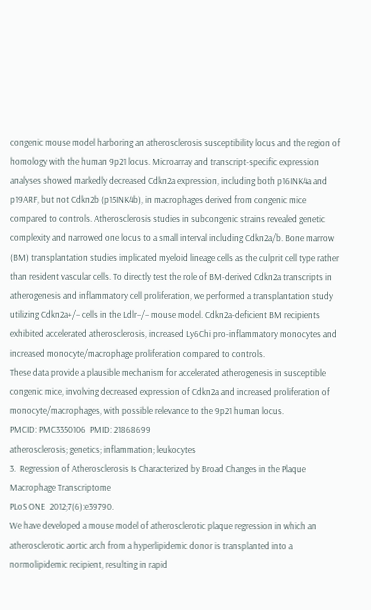congenic mouse model harboring an atherosclerosis susceptibility locus and the region of homology with the human 9p21 locus. Microarray and transcript-specific expression analyses showed markedly decreased Cdkn2a expression, including both p16INK4a and p19ARF, but not Cdkn2b (p15INK4b), in macrophages derived from congenic mice compared to controls. Atherosclerosis studies in subcongenic strains revealed genetic complexity and narrowed one locus to a small interval including Cdkn2a/b. Bone marrow (BM) transplantation studies implicated myeloid lineage cells as the culprit cell type rather than resident vascular cells. To directly test the role of BM-derived Cdkn2a transcripts in atherogenesis and inflammatory cell proliferation, we performed a transplantation study utilizing Cdkn2a+/− cells in the Ldlr−/− mouse model. Cdkn2a-deficient BM recipients exhibited accelerated atherosclerosis, increased Ly6Chi pro-inflammatory monocytes and increased monocyte/macrophage proliferation compared to controls.
These data provide a plausible mechanism for accelerated atherogenesis in susceptible congenic mice, involving decreased expression of Cdkn2a and increased proliferation of monocyte/macrophages, with possible relevance to the 9p21 human locus.
PMCID: PMC3350106  PMID: 21868699
atherosclerosis; genetics; inflammation; leukocytes
3.  Regression of Atherosclerosis Is Characterized by Broad Changes in the Plaque Macrophage Transcriptome
PLoS ONE  2012;7(6):e39790.
We have developed a mouse model of atherosclerotic plaque regression in which an atherosclerotic aortic arch from a hyperlipidemic donor is transplanted into a normolipidemic recipient, resulting in rapid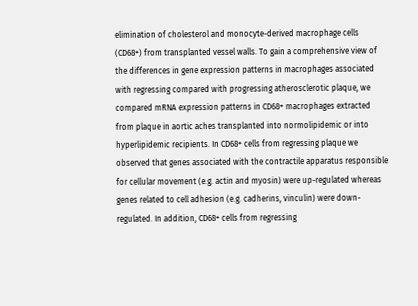elimination of cholesterol and monocyte-derived macrophage cells (CD68+) from transplanted vessel walls. To gain a comprehensive view of the differences in gene expression patterns in macrophages associated with regressing compared with progressing atherosclerotic plaque, we compared mRNA expression patterns in CD68+ macrophages extracted from plaque in aortic aches transplanted into normolipidemic or into hyperlipidemic recipients. In CD68+ cells from regressing plaque we observed that genes associated with the contractile apparatus responsible for cellular movement (e.g. actin and myosin) were up-regulated whereas genes related to cell adhesion (e.g. cadherins, vinculin) were down-regulated. In addition, CD68+ cells from regressing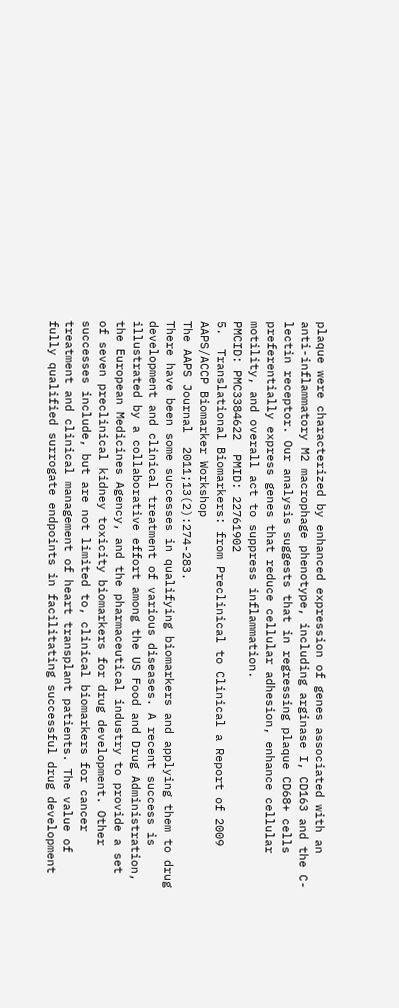plaque were characterized by enhanced expression of genes associated with an anti-inflammatory M2 macrophage phenotype, including arginase I, CD163 and the C-lectin receptor. Our analysis suggests that in regressing plaque CD68+ cells preferentially express genes that reduce cellular adhesion, enhance cellular motility, and overall act to suppress inflammation.
PMCID: PMC3384622  PMID: 22761902
5.  Translational Biomarkers: from Preclinical to Clinical a Report of 2009 AAPS/ACCP Biomarker Workshop
The AAPS Journal  2011;13(2):274-283.
There have been some successes in qualifying biomarkers and applying them to drug development and clinical treatment of various diseases. A recent success is illustrated by a collaborative effort among the US Food and Drug Administration, the European Medicines Agency, and the pharmaceutical industry to provide a set of seven preclinical kidney toxicity biomarkers for drug development. Other successes include, but are not limited to, clinical biomarkers for cancer treatment and clinical management of heart transplant patients. The value of fully qualified surrogate endpoints in facilitating successful drug development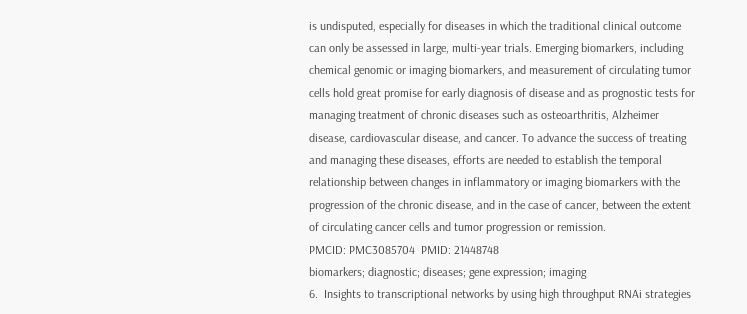is undisputed, especially for diseases in which the traditional clinical outcome can only be assessed in large, multi-year trials. Emerging biomarkers, including chemical genomic or imaging biomarkers, and measurement of circulating tumor cells hold great promise for early diagnosis of disease and as prognostic tests for managing treatment of chronic diseases such as osteoarthritis, Alzheimer disease, cardiovascular disease, and cancer. To advance the success of treating and managing these diseases, efforts are needed to establish the temporal relationship between changes in inflammatory or imaging biomarkers with the progression of the chronic disease, and in the case of cancer, between the extent of circulating cancer cells and tumor progression or remission.
PMCID: PMC3085704  PMID: 21448748
biomarkers; diagnostic; diseases; gene expression; imaging
6.  Insights to transcriptional networks by using high throughput RNAi strategies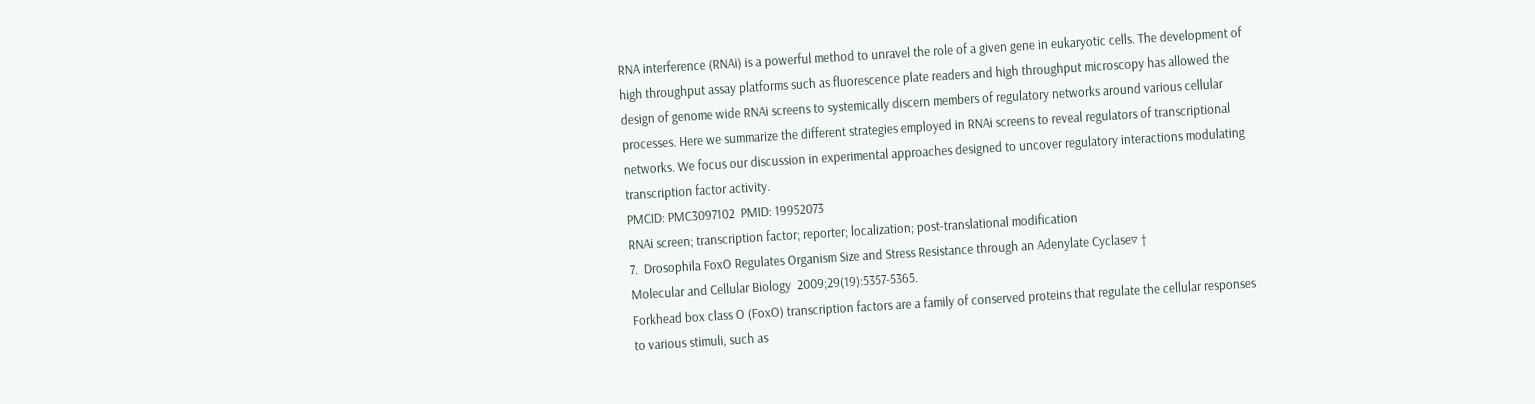RNA interference (RNAi) is a powerful method to unravel the role of a given gene in eukaryotic cells. The development of high throughput assay platforms such as fluorescence plate readers and high throughput microscopy has allowed the design of genome wide RNAi screens to systemically discern members of regulatory networks around various cellular processes. Here we summarize the different strategies employed in RNAi screens to reveal regulators of transcriptional networks. We focus our discussion in experimental approaches designed to uncover regulatory interactions modulating transcription factor activity.
PMCID: PMC3097102  PMID: 19952073
RNAi screen; transcription factor; reporter; localization; post-translational modification
7.  Drosophila FoxO Regulates Organism Size and Stress Resistance through an Adenylate Cyclase▿ †
Molecular and Cellular Biology  2009;29(19):5357-5365.
Forkhead box class O (FoxO) transcription factors are a family of conserved proteins that regulate the cellular responses to various stimuli, such as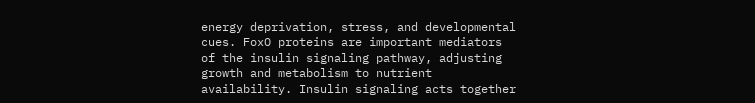energy deprivation, stress, and developmental cues. FoxO proteins are important mediators of the insulin signaling pathway, adjusting growth and metabolism to nutrient availability. Insulin signaling acts together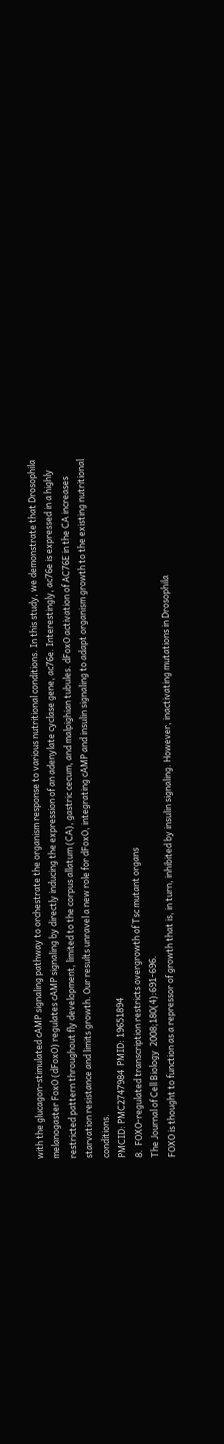with the glucagon-stimulated cAMP signaling pathway to orchestrate the organism response to various nutritional conditions. In this study, we demonstrate that Drosophila melanogaster FoxO (dFoxO) regulates cAMP signaling by directly inducing the expression of an adenylate cyclase gene, ac76e. Interestingly, ac76e is expressed in a highly restricted pattern throughout fly development, limited to the corpus allatum (CA), gastric cecum, and malpighian tubules. dFoxO activation of AC76E in the CA increases starvation resistance and limits growth. Our results unravel a new role for dFoxO, integrating cAMP and insulin signaling to adapt organism growth to the existing nutritional conditions.
PMCID: PMC2747984  PMID: 19651894
8.  FOXO-regulated transcription restricts overgrowth of Tsc mutant organs
The Journal of Cell Biology  2008;180(4):691-696.
FOXO is thought to function as a repressor of growth that is, in turn, inhibited by insulin signaling. However, inactivating mutations in Drosophila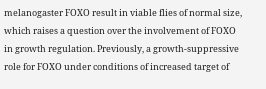melanogaster FOXO result in viable flies of normal size, which raises a question over the involvement of FOXO in growth regulation. Previously, a growth-suppressive role for FOXO under conditions of increased target of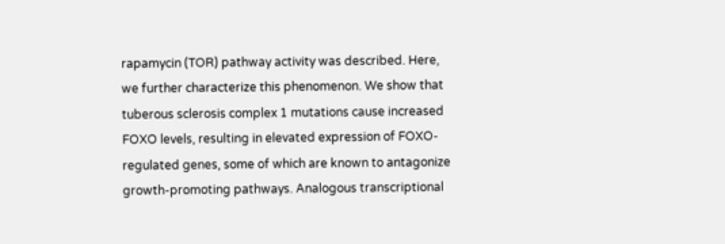rapamycin (TOR) pathway activity was described. Here, we further characterize this phenomenon. We show that tuberous sclerosis complex 1 mutations cause increased FOXO levels, resulting in elevated expression of FOXO-regulated genes, some of which are known to antagonize growth-promoting pathways. Analogous transcriptional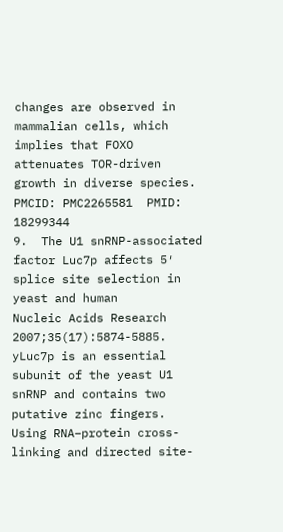changes are observed in mammalian cells, which implies that FOXO attenuates TOR-driven growth in diverse species.
PMCID: PMC2265581  PMID: 18299344
9.  The U1 snRNP-associated factor Luc7p affects 5′ splice site selection in yeast and human
Nucleic Acids Research  2007;35(17):5874-5885.
yLuc7p is an essential subunit of the yeast U1 snRNP and contains two putative zinc fingers. Using RNA–protein cross-linking and directed site-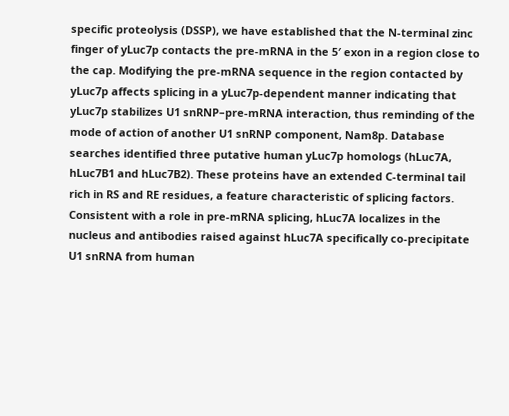specific proteolysis (DSSP), we have established that the N-terminal zinc finger of yLuc7p contacts the pre-mRNA in the 5′ exon in a region close to the cap. Modifying the pre-mRNA sequence in the region contacted by yLuc7p affects splicing in a yLuc7p-dependent manner indicating that yLuc7p stabilizes U1 snRNP–pre-mRNA interaction, thus reminding of the mode of action of another U1 snRNP component, Nam8p. Database searches identified three putative human yLuc7p homologs (hLuc7A, hLuc7B1 and hLuc7B2). These proteins have an extended C-terminal tail rich in RS and RE residues, a feature characteristic of splicing factors. Consistent with a role in pre-mRNA splicing, hLuc7A localizes in the nucleus and antibodies raised against hLuc7A specifically co-precipitate U1 snRNA from human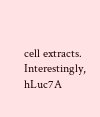cell extracts. Interestingly, hLuc7A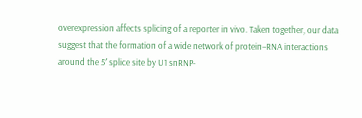overexpression affects splicing of a reporter in vivo. Taken together, our data suggest that the formation of a wide network of protein–RNA interactions around the 5′ splice site by U1 snRNP-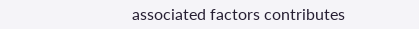associated factors contributes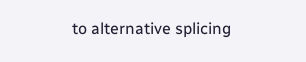to alternative splicing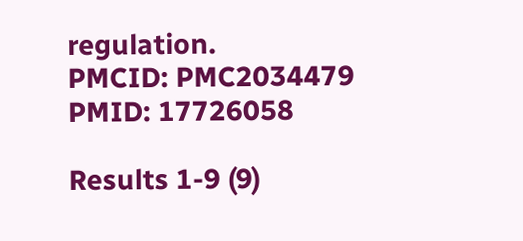regulation.
PMCID: PMC2034479  PMID: 17726058

Results 1-9 (9)